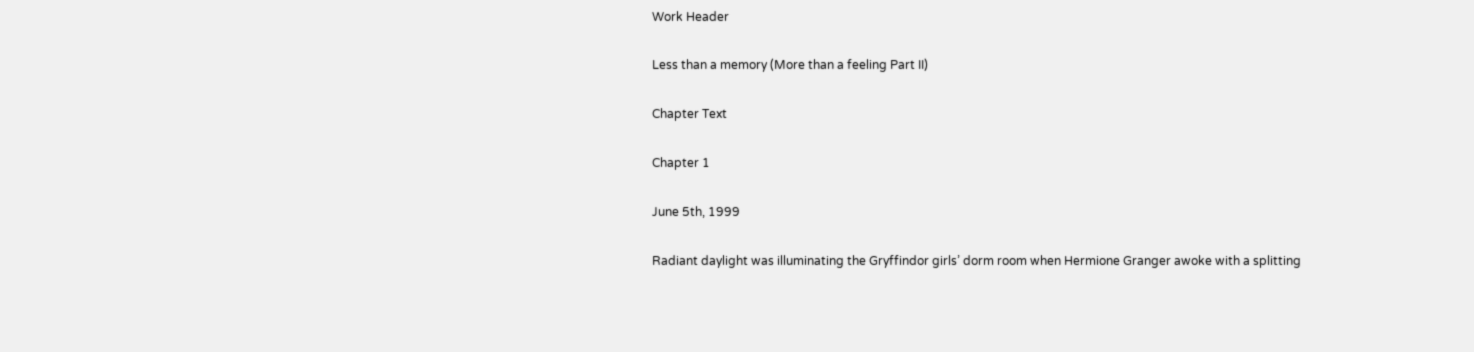Work Header

Less than a memory (More than a feeling Part II)

Chapter Text

Chapter 1

June 5th, 1999

Radiant daylight was illuminating the Gryffindor girls’ dorm room when Hermione Granger awoke with a splitting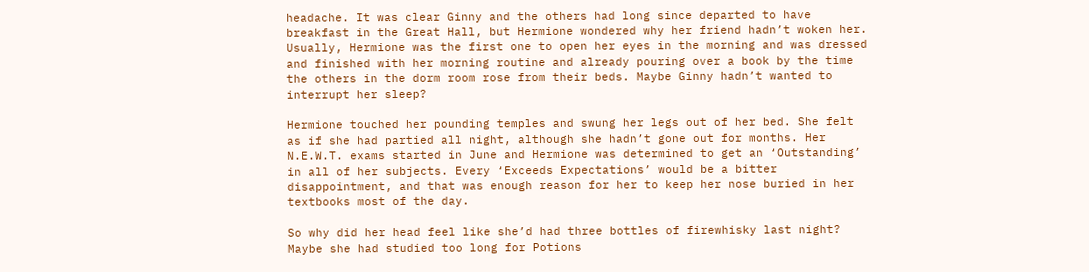headache. It was clear Ginny and the others had long since departed to have breakfast in the Great Hall, but Hermione wondered why her friend hadn’t woken her. Usually, Hermione was the first one to open her eyes in the morning and was dressed and finished with her morning routine and already pouring over a book by the time the others in the dorm room rose from their beds. Maybe Ginny hadn’t wanted to interrupt her sleep?

Hermione touched her pounding temples and swung her legs out of her bed. She felt as if she had partied all night, although she hadn’t gone out for months. Her N.E.W.T. exams started in June and Hermione was determined to get an ‘Outstanding’ in all of her subjects. Every ‘Exceeds Expectations’ would be a bitter disappointment, and that was enough reason for her to keep her nose buried in her textbooks most of the day.

So why did her head feel like she’d had three bottles of firewhisky last night? Maybe she had studied too long for Potions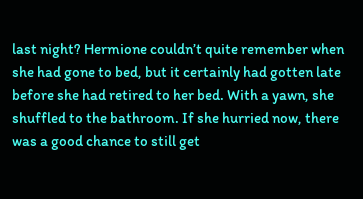last night? Hermione couldn’t quite remember when she had gone to bed, but it certainly had gotten late before she had retired to her bed. With a yawn, she shuffled to the bathroom. If she hurried now, there was a good chance to still get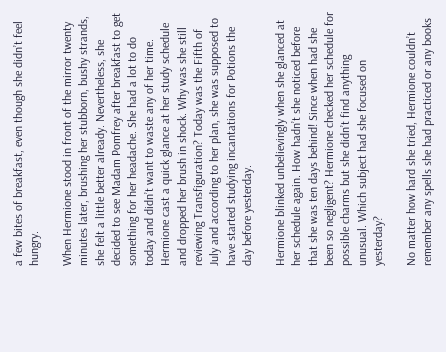a few bites of breakfast, even though she didn’t feel hungry.

When Hermione stood in front of the mirror twenty minutes later, brushing her stubborn, bushy strands, she felt a little better already. Nevertheless, she decided to see Madam Pomfrey after breakfast to get something for her headache. She had a lot to do today and didn’t want to waste any of her time. Hermione cast a quick glance at her study schedule and dropped her brush in shock. Why was she still reviewing Transfiguration? Today was the Fifth of July and according to her plan, she was supposed to have started studying incantations for Potions the day before yesterday.

Hermione blinked unbelievingly when she glanced at her schedule again. How hadn’t she noticed before that she was ten days behind! Since when had she been so negligent? Hermione checked her schedule for possible charms but she didn’t find anything unusual. Which subject had she focused on yesterday?

No matter how hard she tried, Hermione couldn’t remember any spells she had practiced or any books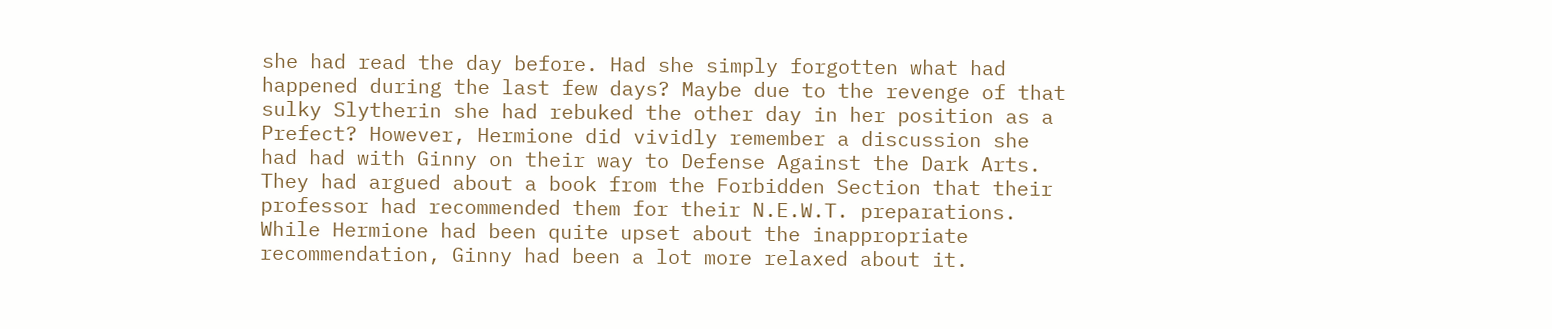she had read the day before. Had she simply forgotten what had happened during the last few days? Maybe due to the revenge of that sulky Slytherin she had rebuked the other day in her position as a Prefect? However, Hermione did vividly remember a discussion she had had with Ginny on their way to Defense Against the Dark Arts. They had argued about a book from the Forbidden Section that their professor had recommended them for their N.E.W.T. preparations. While Hermione had been quite upset about the inappropriate recommendation, Ginny had been a lot more relaxed about it.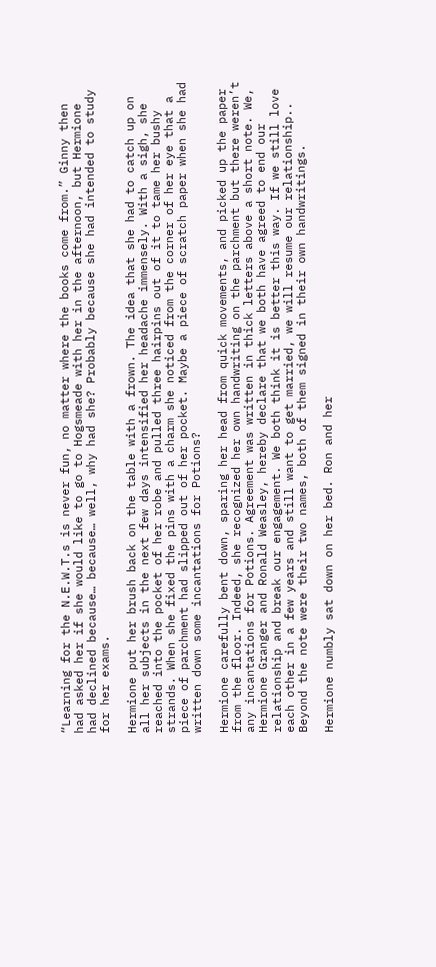“Learning for the N.E.W.T.s is never fun, no matter where the books come from.” Ginny then had asked her if she would like to go to Hogsmeade with her in the afternoon, but Hermione had declined because… because… well, why had she? Probably because she had intended to study for her exams.

Hermione put her brush back on the table with a frown. The idea that she had to catch up on all her subjects in the next few days intensified her headache immensely. With a sigh, she reached into the pocket of her robe and pulled three hairpins out of it to tame her bushy strands. When she fixed the pins with a charm she noticed from the corner of her eye that a piece of parchment had slipped out of her pocket. Maybe a piece of scratch paper when she had written down some incantations for Potions?

Hermione carefully bent down, sparing her head from quick movements, and picked up the paper from the floor. Indeed, she recognized her own handwriting on the parchment but there weren’t any incantations for Potions. Agreement was written in thick letters above a short note. We, Hermione Granger and Ronald Weasley, hereby declare that we both have agreed to end our relationship and break our engagement. We both think it is better this way. If we still love each other in a few years and still want to get married, we will resume our relationship.. Beyond the note were their two names, both of them signed in their own handwritings.

Hermione numbly sat down on her bed. Ron and her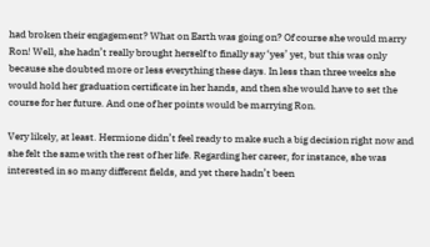had broken their engagement? What on Earth was going on? Of course she would marry Ron! Well, she hadn’t really brought herself to finally say ‘yes’ yet, but this was only because she doubted more or less everything these days. In less than three weeks she would hold her graduation certificate in her hands, and then she would have to set the course for her future. And one of her points would be marrying Ron.

Very likely, at least. Hermione didn’t feel ready to make such a big decision right now and she felt the same with the rest of her life. Regarding her career, for instance, she was interested in so many different fields, and yet there hadn’t been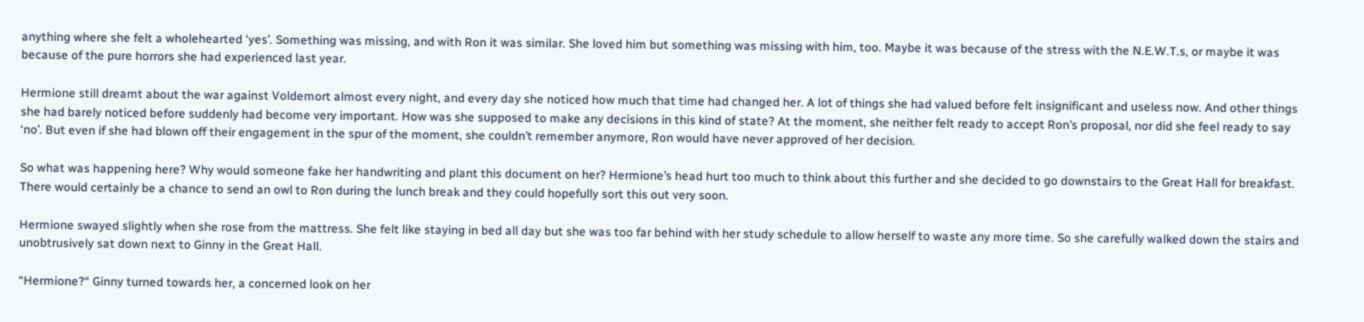anything where she felt a wholehearted ‘yes’. Something was missing, and with Ron it was similar. She loved him but something was missing with him, too. Maybe it was because of the stress with the N.E.W.T.s, or maybe it was because of the pure horrors she had experienced last year.

Hermione still dreamt about the war against Voldemort almost every night, and every day she noticed how much that time had changed her. A lot of things she had valued before felt insignificant and useless now. And other things she had barely noticed before suddenly had become very important. How was she supposed to make any decisions in this kind of state? At the moment, she neither felt ready to accept Ron’s proposal, nor did she feel ready to say ‘no’. But even if she had blown off their engagement in the spur of the moment, she couldn’t remember anymore, Ron would have never approved of her decision.

So what was happening here? Why would someone fake her handwriting and plant this document on her? Hermione’s head hurt too much to think about this further and she decided to go downstairs to the Great Hall for breakfast. There would certainly be a chance to send an owl to Ron during the lunch break and they could hopefully sort this out very soon.

Hermione swayed slightly when she rose from the mattress. She felt like staying in bed all day but she was too far behind with her study schedule to allow herself to waste any more time. So she carefully walked down the stairs and unobtrusively sat down next to Ginny in the Great Hall.

“Hermione?“ Ginny turned towards her, a concerned look on her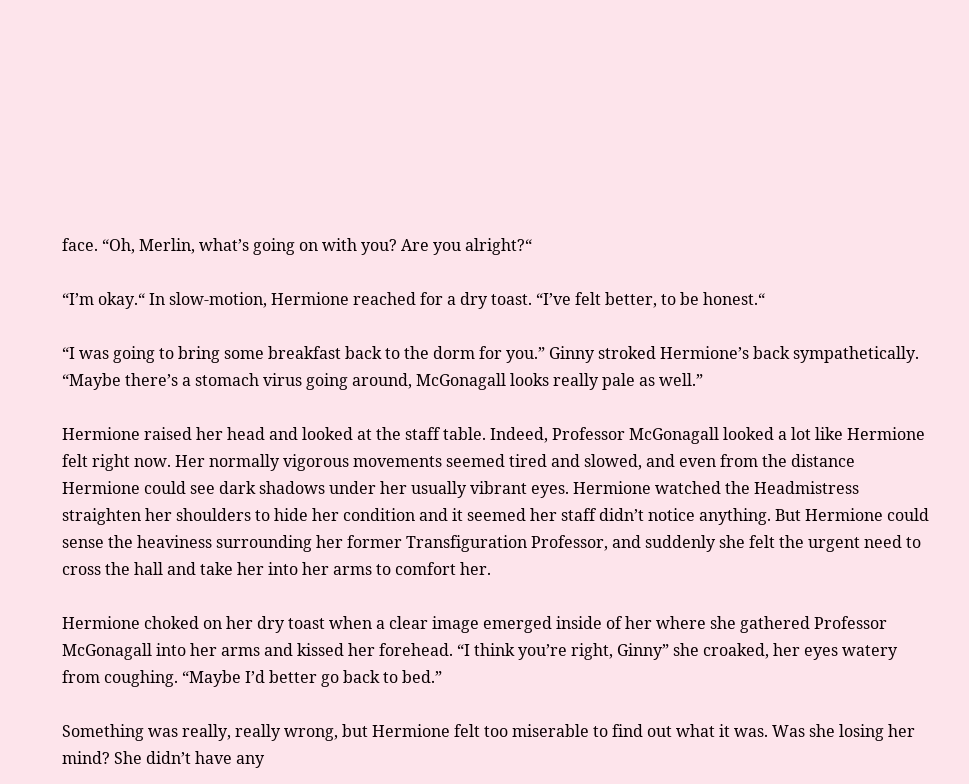face. “Oh, Merlin, what’s going on with you? Are you alright?“

“I’m okay.“ In slow-motion, Hermione reached for a dry toast. “I’ve felt better, to be honest.“

“I was going to bring some breakfast back to the dorm for you.” Ginny stroked Hermione’s back sympathetically. “Maybe there’s a stomach virus going around, McGonagall looks really pale as well.”

Hermione raised her head and looked at the staff table. Indeed, Professor McGonagall looked a lot like Hermione felt right now. Her normally vigorous movements seemed tired and slowed, and even from the distance Hermione could see dark shadows under her usually vibrant eyes. Hermione watched the Headmistress straighten her shoulders to hide her condition and it seemed her staff didn’t notice anything. But Hermione could sense the heaviness surrounding her former Transfiguration Professor, and suddenly she felt the urgent need to cross the hall and take her into her arms to comfort her.

Hermione choked on her dry toast when a clear image emerged inside of her where she gathered Professor McGonagall into her arms and kissed her forehead. “I think you’re right, Ginny” she croaked, her eyes watery from coughing. “Maybe I’d better go back to bed.”

Something was really, really wrong, but Hermione felt too miserable to find out what it was. Was she losing her mind? She didn’t have any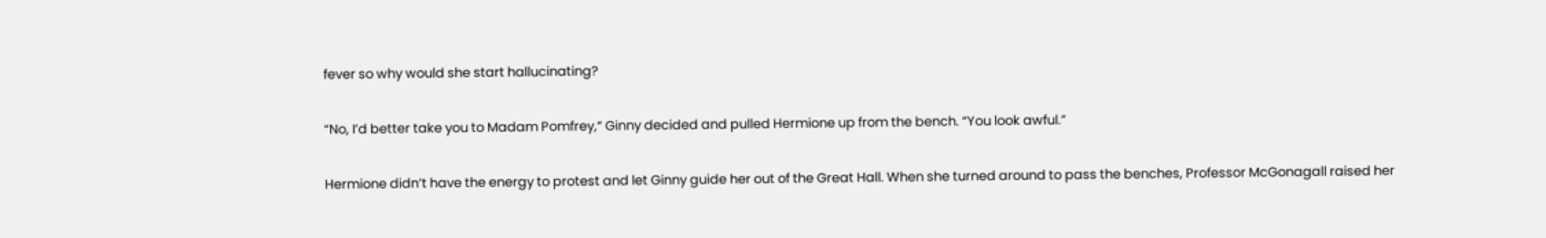fever so why would she start hallucinating?

“No, I’d better take you to Madam Pomfrey,“ Ginny decided and pulled Hermione up from the bench. “You look awful.”

Hermione didn’t have the energy to protest and let Ginny guide her out of the Great Hall. When she turned around to pass the benches, Professor McGonagall raised her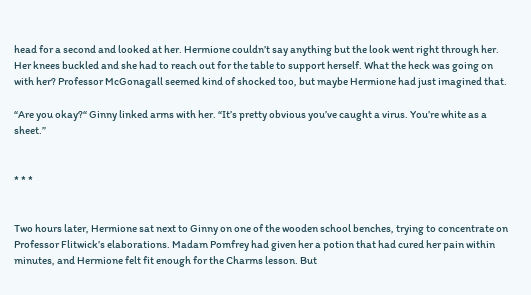head for a second and looked at her. Hermione couldn’t say anything but the look went right through her. Her knees buckled and she had to reach out for the table to support herself. What the heck was going on with her? Professor McGonagall seemed kind of shocked too, but maybe Hermione had just imagined that.

“Are you okay?“ Ginny linked arms with her. “It’s pretty obvious you’ve caught a virus. You’re white as a sheet.”


* * *


Two hours later, Hermione sat next to Ginny on one of the wooden school benches, trying to concentrate on Professor Flitwick’s elaborations. Madam Pomfrey had given her a potion that had cured her pain within minutes, and Hermione felt fit enough for the Charms lesson. But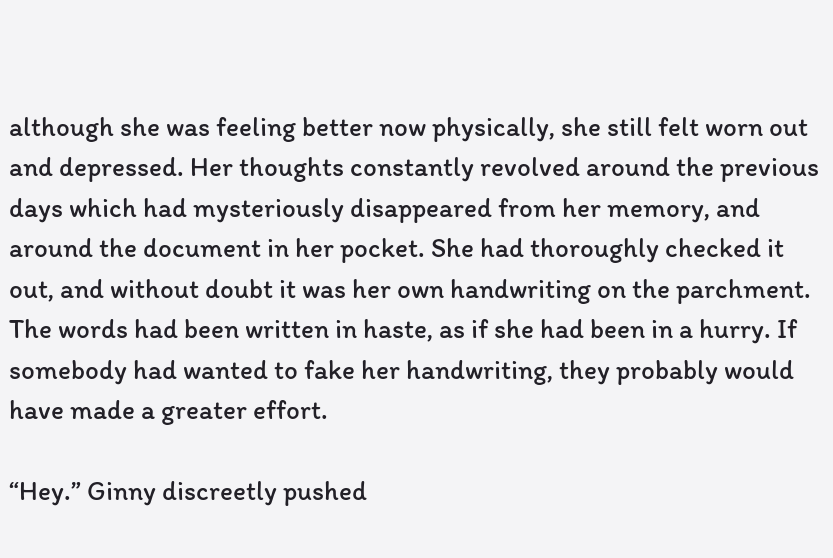although she was feeling better now physically, she still felt worn out and depressed. Her thoughts constantly revolved around the previous days which had mysteriously disappeared from her memory, and around the document in her pocket. She had thoroughly checked it out, and without doubt it was her own handwriting on the parchment. The words had been written in haste, as if she had been in a hurry. If somebody had wanted to fake her handwriting, they probably would have made a greater effort.

“Hey.” Ginny discreetly pushed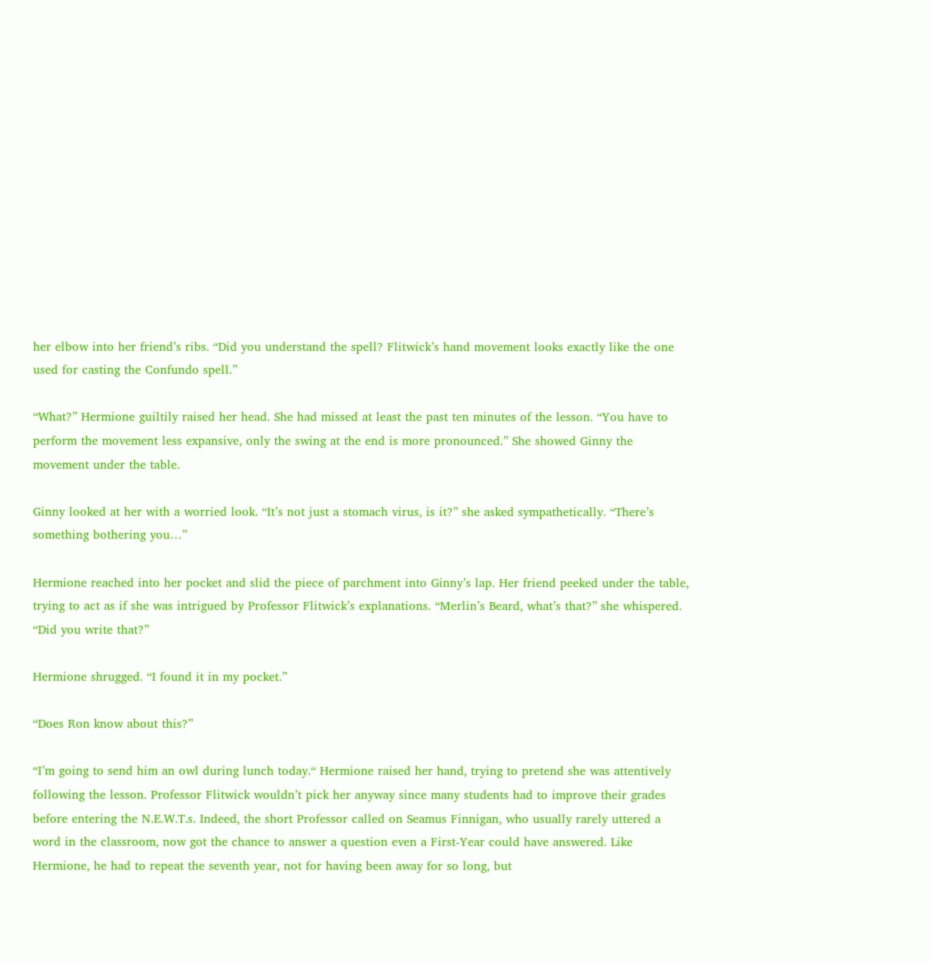her elbow into her friend’s ribs. “Did you understand the spell? Flitwick’s hand movement looks exactly like the one used for casting the Confundo spell.”

“What?” Hermione guiltily raised her head. She had missed at least the past ten minutes of the lesson. “You have to perform the movement less expansive, only the swing at the end is more pronounced.” She showed Ginny the movement under the table.

Ginny looked at her with a worried look. “It’s not just a stomach virus, is it?” she asked sympathetically. “There’s something bothering you…”

Hermione reached into her pocket and slid the piece of parchment into Ginny’s lap. Her friend peeked under the table, trying to act as if she was intrigued by Professor Flitwick’s explanations. “Merlin’s Beard, what’s that?” she whispered. “Did you write that?”

Hermione shrugged. “I found it in my pocket.”

“Does Ron know about this?”

“I’m going to send him an owl during lunch today.“ Hermione raised her hand, trying to pretend she was attentively following the lesson. Professor Flitwick wouldn’t pick her anyway since many students had to improve their grades before entering the N.E.W.T.s. Indeed, the short Professor called on Seamus Finnigan, who usually rarely uttered a word in the classroom, now got the chance to answer a question even a First-Year could have answered. Like Hermione, he had to repeat the seventh year, not for having been away for so long, but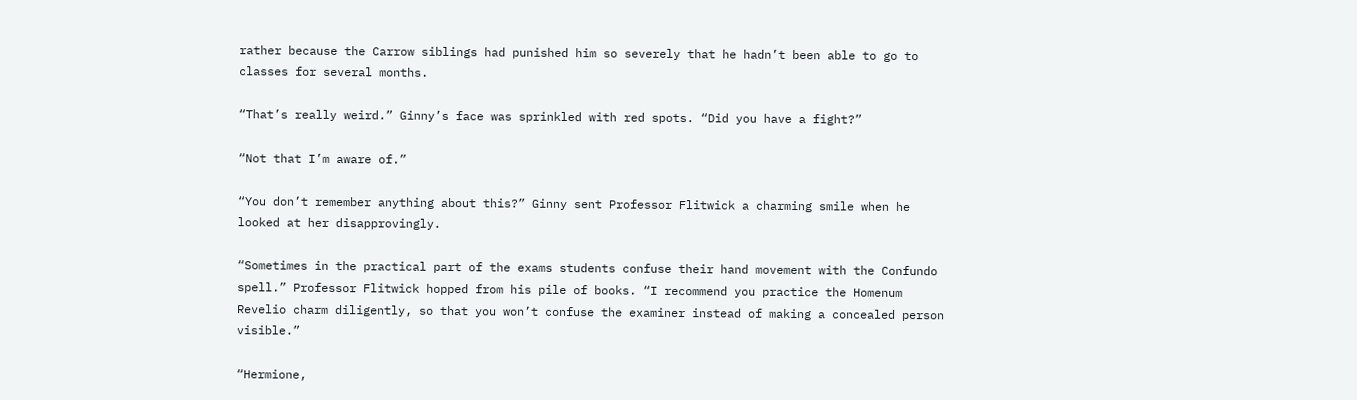rather because the Carrow siblings had punished him so severely that he hadn’t been able to go to classes for several months.

“That’s really weird.” Ginny’s face was sprinkled with red spots. “Did you have a fight?”

“Not that I’m aware of.”

“You don’t remember anything about this?” Ginny sent Professor Flitwick a charming smile when he looked at her disapprovingly.

“Sometimes in the practical part of the exams students confuse their hand movement with the Confundo spell.” Professor Flitwick hopped from his pile of books. “I recommend you practice the Homenum Revelio charm diligently, so that you won’t confuse the examiner instead of making a concealed person visible.”

“Hermione,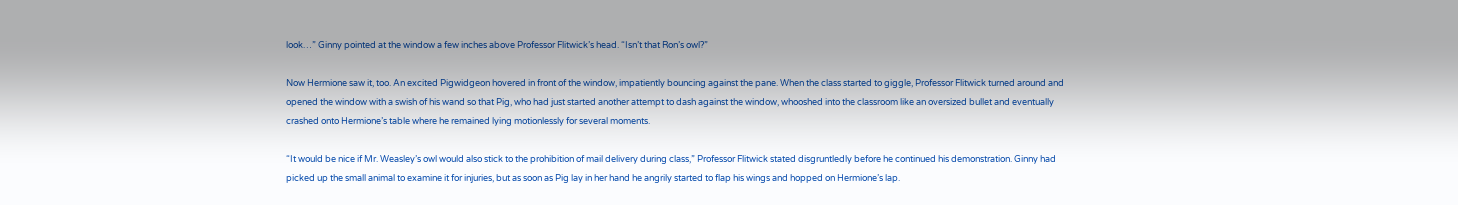look…” Ginny pointed at the window a few inches above Professor Flitwick’s head. “Isn’t that Ron’s owl?”

Now Hermione saw it, too. An excited Pigwidgeon hovered in front of the window, impatiently bouncing against the pane. When the class started to giggle, Professor Flitwick turned around and opened the window with a swish of his wand so that Pig, who had just started another attempt to dash against the window, whooshed into the classroom like an oversized bullet and eventually crashed onto Hermione’s table where he remained lying motionlessly for several moments.

“It would be nice if Mr. Weasley’s owl would also stick to the prohibition of mail delivery during class,” Professor Flitwick stated disgruntledly before he continued his demonstration. Ginny had picked up the small animal to examine it for injuries, but as soon as Pig lay in her hand he angrily started to flap his wings and hopped on Hermione’s lap.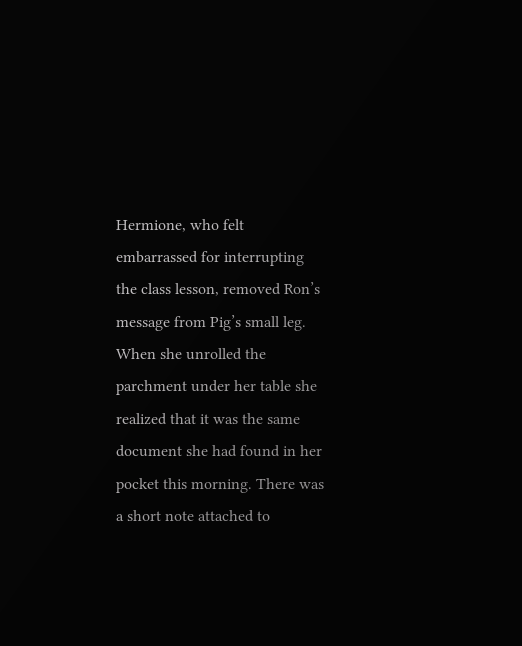Hermione, who felt embarrassed for interrupting the class lesson, removed Ron’s message from Pig’s small leg. When she unrolled the parchment under her table she realized that it was the same document she had found in her pocket this morning. There was a short note attached to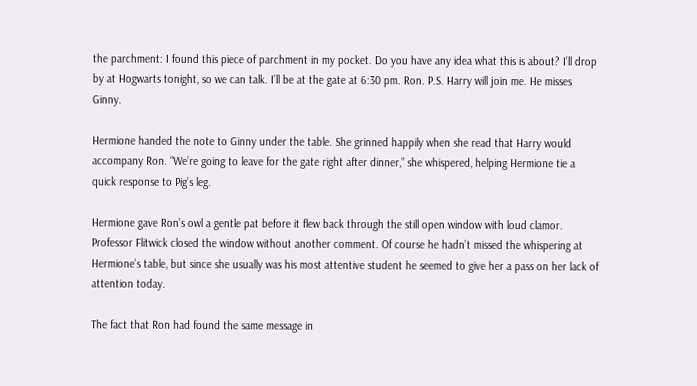the parchment: I found this piece of parchment in my pocket. Do you have any idea what this is about? I’ll drop by at Hogwarts tonight, so we can talk. I’ll be at the gate at 6:30 pm. Ron. P.S. Harry will join me. He misses Ginny.

Hermione handed the note to Ginny under the table. She grinned happily when she read that Harry would accompany Ron. “We’re going to leave for the gate right after dinner,” she whispered, helping Hermione tie a quick response to Pig’s leg.

Hermione gave Ron’s owl a gentle pat before it flew back through the still open window with loud clamor. Professor Flitwick closed the window without another comment. Of course he hadn’t missed the whispering at Hermione’s table, but since she usually was his most attentive student he seemed to give her a pass on her lack of attention today.

The fact that Ron had found the same message in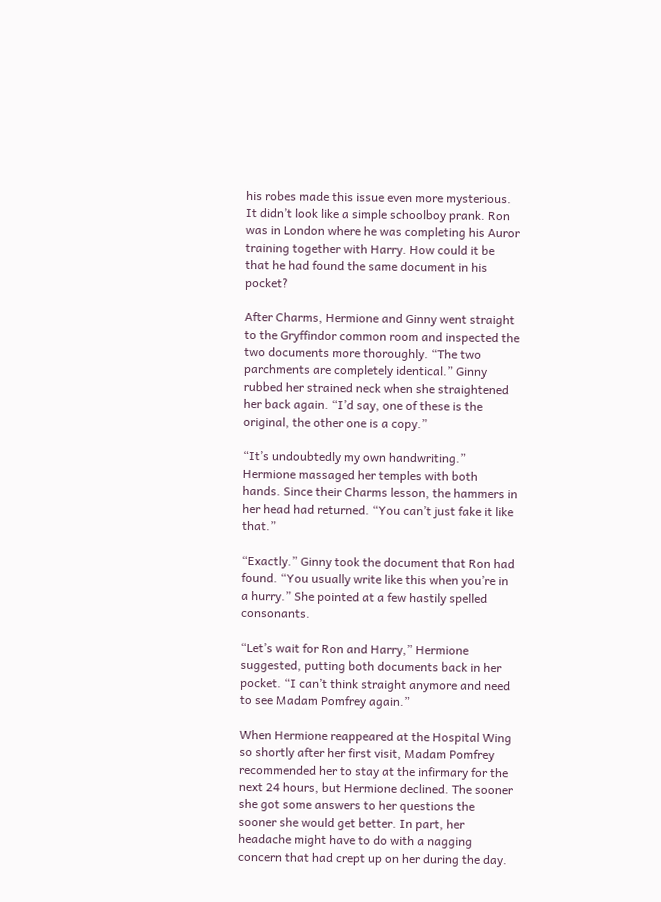his robes made this issue even more mysterious. It didn’t look like a simple schoolboy prank. Ron was in London where he was completing his Auror training together with Harry. How could it be that he had found the same document in his pocket?

After Charms, Hermione and Ginny went straight to the Gryffindor common room and inspected the two documents more thoroughly. “The two parchments are completely identical.” Ginny rubbed her strained neck when she straightened her back again. “I’d say, one of these is the original, the other one is a copy.”

“It’s undoubtedly my own handwriting.” Hermione massaged her temples with both hands. Since their Charms lesson, the hammers in her head had returned. “You can’t just fake it like that.”

“Exactly.” Ginny took the document that Ron had found. “You usually write like this when you’re in a hurry.” She pointed at a few hastily spelled consonants.

“Let’s wait for Ron and Harry,” Hermione suggested, putting both documents back in her pocket. “I can’t think straight anymore and need to see Madam Pomfrey again.”

When Hermione reappeared at the Hospital Wing so shortly after her first visit, Madam Pomfrey recommended her to stay at the infirmary for the next 24 hours, but Hermione declined. The sooner she got some answers to her questions the sooner she would get better. In part, her headache might have to do with a nagging concern that had crept up on her during the day.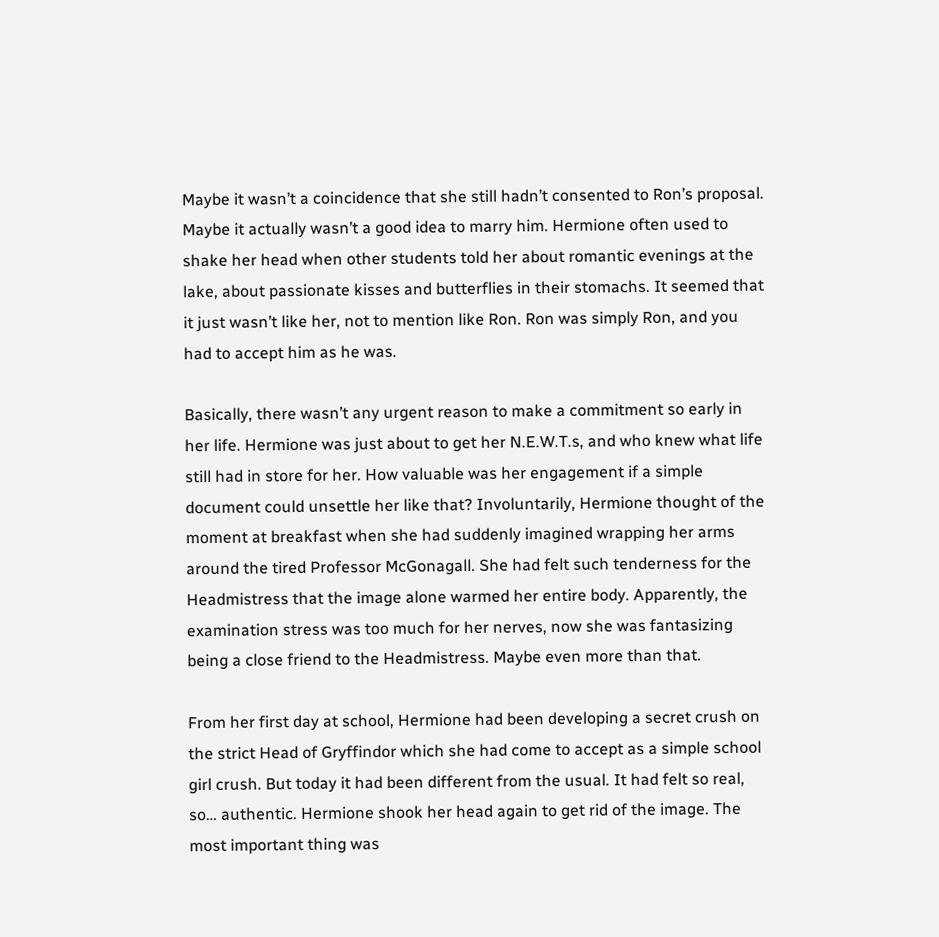Maybe it wasn’t a coincidence that she still hadn’t consented to Ron’s proposal. Maybe it actually wasn’t a good idea to marry him. Hermione often used to shake her head when other students told her about romantic evenings at the lake, about passionate kisses and butterflies in their stomachs. It seemed that it just wasn’t like her, not to mention like Ron. Ron was simply Ron, and you had to accept him as he was.

Basically, there wasn’t any urgent reason to make a commitment so early in her life. Hermione was just about to get her N.E.W.T.s, and who knew what life still had in store for her. How valuable was her engagement if a simple document could unsettle her like that? Involuntarily, Hermione thought of the moment at breakfast when she had suddenly imagined wrapping her arms around the tired Professor McGonagall. She had felt such tenderness for the Headmistress that the image alone warmed her entire body. Apparently, the examination stress was too much for her nerves, now she was fantasizing being a close friend to the Headmistress. Maybe even more than that.

From her first day at school, Hermione had been developing a secret crush on the strict Head of Gryffindor which she had come to accept as a simple school girl crush. But today it had been different from the usual. It had felt so real, so… authentic. Hermione shook her head again to get rid of the image. The most important thing was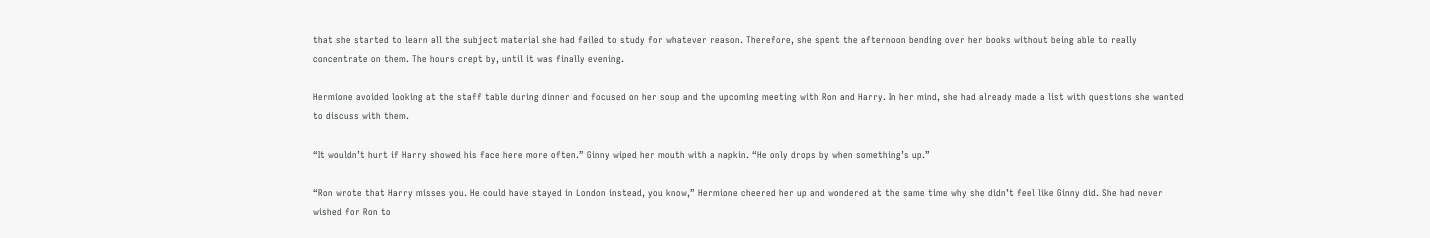that she started to learn all the subject material she had failed to study for whatever reason. Therefore, she spent the afternoon bending over her books without being able to really concentrate on them. The hours crept by, until it was finally evening.

Hermione avoided looking at the staff table during dinner and focused on her soup and the upcoming meeting with Ron and Harry. In her mind, she had already made a list with questions she wanted to discuss with them.

“It wouldn’t hurt if Harry showed his face here more often.” Ginny wiped her mouth with a napkin. “He only drops by when something’s up.”

“Ron wrote that Harry misses you. He could have stayed in London instead, you know,” Hermione cheered her up and wondered at the same time why she didn’t feel like Ginny did. She had never wished for Ron to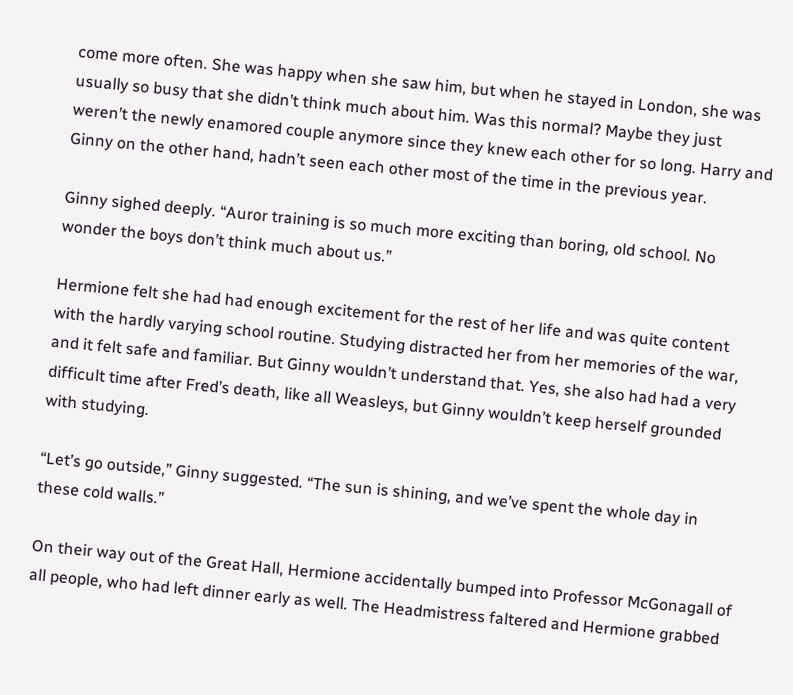come more often. She was happy when she saw him, but when he stayed in London, she was usually so busy that she didn’t think much about him. Was this normal? Maybe they just weren’t the newly enamored couple anymore since they knew each other for so long. Harry and Ginny on the other hand, hadn’t seen each other most of the time in the previous year.

Ginny sighed deeply. “Auror training is so much more exciting than boring, old school. No wonder the boys don’t think much about us.”

Hermione felt she had had enough excitement for the rest of her life and was quite content with the hardly varying school routine. Studying distracted her from her memories of the war, and it felt safe and familiar. But Ginny wouldn’t understand that. Yes, she also had had a very difficult time after Fred’s death, like all Weasleys, but Ginny wouldn’t keep herself grounded with studying.

“Let’s go outside,” Ginny suggested. “The sun is shining, and we’ve spent the whole day in these cold walls.”

On their way out of the Great Hall, Hermione accidentally bumped into Professor McGonagall of all people, who had left dinner early as well. The Headmistress faltered and Hermione grabbed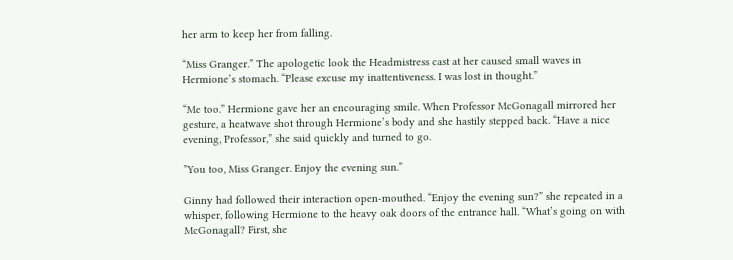her arm to keep her from falling.

“Miss Granger.” The apologetic look the Headmistress cast at her caused small waves in Hermione’s stomach. “Please excuse my inattentiveness. I was lost in thought.”

“Me too.” Hermione gave her an encouraging smile. When Professor McGonagall mirrored her gesture, a heatwave shot through Hermione’s body and she hastily stepped back. “Have a nice evening, Professor,” she said quickly and turned to go.

”You too, Miss Granger. Enjoy the evening sun.”

Ginny had followed their interaction open-mouthed. “Enjoy the evening sun?” she repeated in a whisper, following Hermione to the heavy oak doors of the entrance hall. “What’s going on with McGonagall? First, she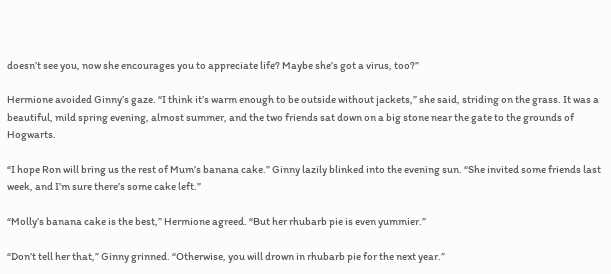doesn’t see you, now she encourages you to appreciate life? Maybe she’s got a virus, too?”

Hermione avoided Ginny’s gaze. “I think it’s warm enough to be outside without jackets,” she said, striding on the grass. It was a beautiful, mild spring evening, almost summer, and the two friends sat down on a big stone near the gate to the grounds of Hogwarts.

“I hope Ron will bring us the rest of Mum’s banana cake.” Ginny lazily blinked into the evening sun. “She invited some friends last week, and I’m sure there’s some cake left.”

“Molly’s banana cake is the best,” Hermione agreed. “But her rhubarb pie is even yummier.”

“Don’t tell her that,” Ginny grinned. “Otherwise, you will drown in rhubarb pie for the next year.”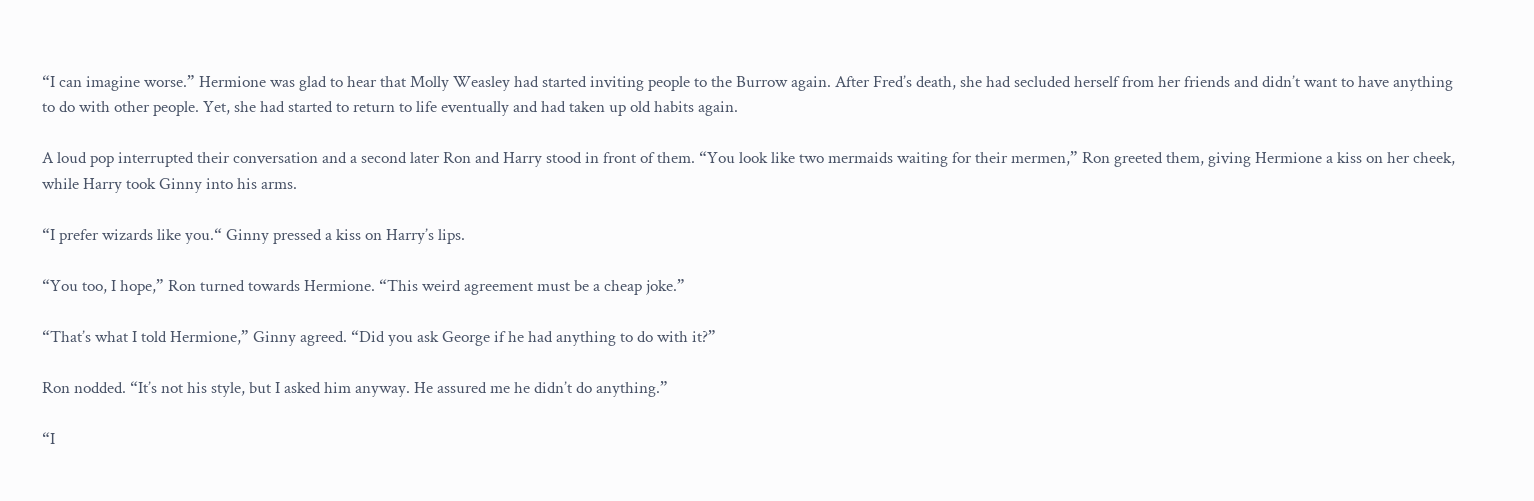“I can imagine worse.” Hermione was glad to hear that Molly Weasley had started inviting people to the Burrow again. After Fred’s death, she had secluded herself from her friends and didn’t want to have anything to do with other people. Yet, she had started to return to life eventually and had taken up old habits again.

A loud pop interrupted their conversation and a second later Ron and Harry stood in front of them. “You look like two mermaids waiting for their mermen,” Ron greeted them, giving Hermione a kiss on her cheek, while Harry took Ginny into his arms.

“I prefer wizards like you.“ Ginny pressed a kiss on Harry’s lips.

“You too, I hope,” Ron turned towards Hermione. “This weird agreement must be a cheap joke.”

“That’s what I told Hermione,” Ginny agreed. “Did you ask George if he had anything to do with it?”

Ron nodded. “It’s not his style, but I asked him anyway. He assured me he didn’t do anything.”

“I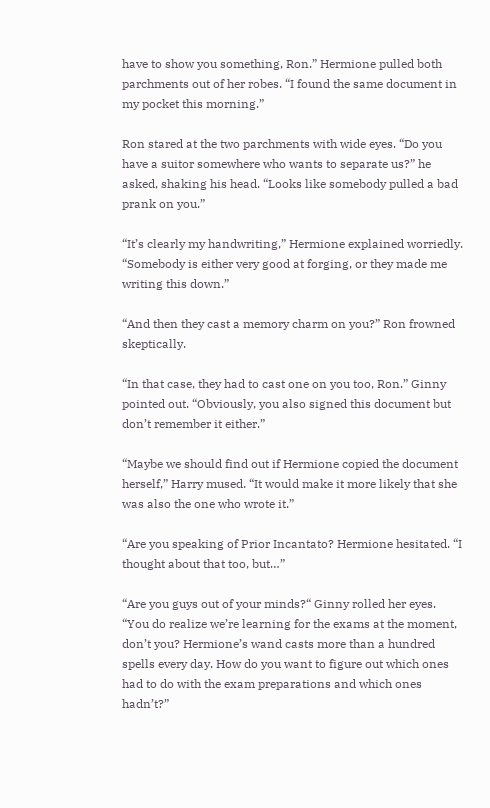have to show you something, Ron.” Hermione pulled both parchments out of her robes. “I found the same document in my pocket this morning.”

Ron stared at the two parchments with wide eyes. “Do you have a suitor somewhere who wants to separate us?” he asked, shaking his head. “Looks like somebody pulled a bad prank on you.”

“It’s clearly my handwriting,” Hermione explained worriedly. “Somebody is either very good at forging, or they made me writing this down.”

“And then they cast a memory charm on you?” Ron frowned skeptically.

“In that case, they had to cast one on you too, Ron.” Ginny pointed out. “Obviously, you also signed this document but don’t remember it either.”

“Maybe we should find out if Hermione copied the document herself,” Harry mused. “It would make it more likely that she was also the one who wrote it.”

“Are you speaking of Prior Incantato? Hermione hesitated. “I thought about that too, but…”

“Are you guys out of your minds?“ Ginny rolled her eyes. “You do realize we’re learning for the exams at the moment, don’t you? Hermione’s wand casts more than a hundred spells every day. How do you want to figure out which ones had to do with the exam preparations and which ones hadn’t?”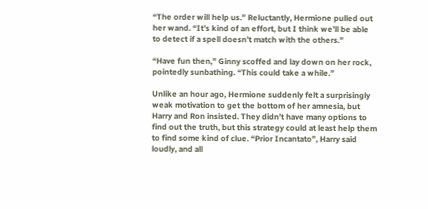“The order will help us.” Reluctantly, Hermione pulled out her wand. “It’s kind of an effort, but I think we’ll be able to detect if a spell doesn’t match with the others.”

“Have fun then,” Ginny scoffed and lay down on her rock, pointedly sunbathing. “This could take a while.”

Unlike an hour ago, Hermione suddenly felt a surprisingly weak motivation to get the bottom of her amnesia, but Harry and Ron insisted. They didn’t have many options to find out the truth, but this strategy could at least help them to find some kind of clue. “Prior Incantato”, Harry said loudly, and all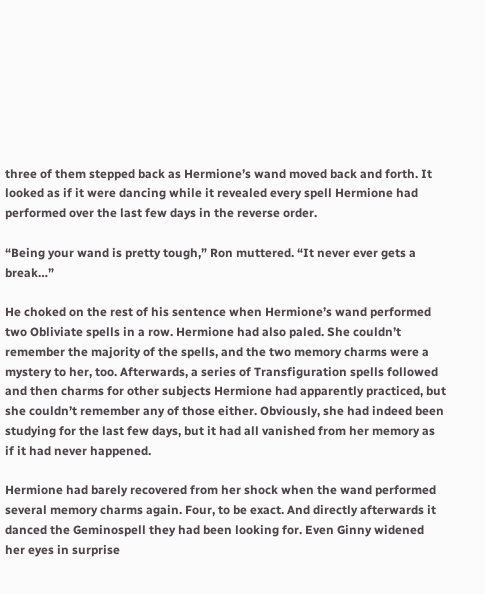three of them stepped back as Hermione’s wand moved back and forth. It looked as if it were dancing while it revealed every spell Hermione had performed over the last few days in the reverse order.

“Being your wand is pretty tough,” Ron muttered. “It never ever gets a break…”

He choked on the rest of his sentence when Hermione’s wand performed two Obliviate spells in a row. Hermione had also paled. She couldn’t remember the majority of the spells, and the two memory charms were a mystery to her, too. Afterwards, a series of Transfiguration spells followed and then charms for other subjects Hermione had apparently practiced, but she couldn’t remember any of those either. Obviously, she had indeed been studying for the last few days, but it had all vanished from her memory as if it had never happened.

Hermione had barely recovered from her shock when the wand performed several memory charms again. Four, to be exact. And directly afterwards it danced the Geminospell they had been looking for. Even Ginny widened her eyes in surprise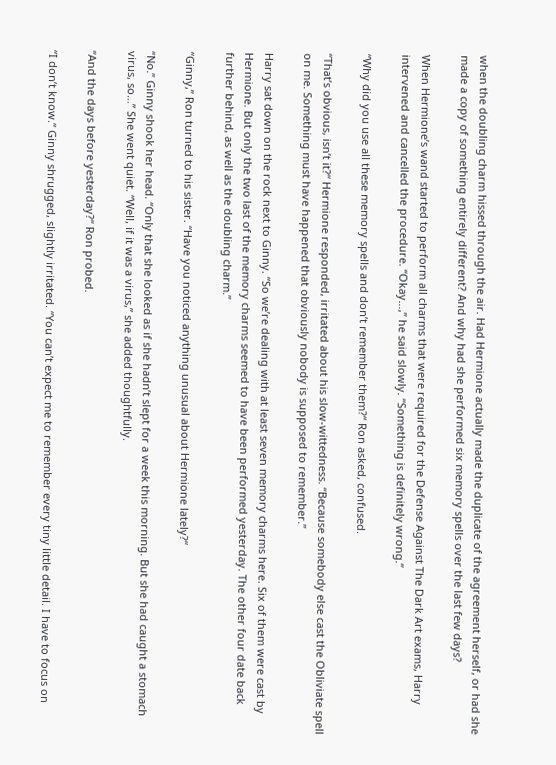when the doubling charm hissed through the air. Had Hermione actually made the duplicate of the agreement herself, or had she made a copy of something entirely different? And why had she performed six memory spells over the last few days?

When Hermione’s wand started to perform all charms that were required for the Defense Against The Dark Art exams, Harry intervened and cancelled the procedure. “Okay…,” he said slowly. “Something is definitely wrong.”

“Why did you use all these memory spells and don’t remember them?“ Ron asked, confused.

“That’s obvious, isn’t it?“ Hermione responded, irritated about his slow-wittedness. “Because somebody else cast the Obliviate spell on me. Something must have happened that obviously nobody is supposed to remember.”

Harry sat down on the rock next to Ginny. “So we’re dealing with at least seven memory charms here. Six of them were cast by Hermione. But only the two last of the memory charms seemed to have been performed yesterday. The other four date back further behind, as well as the doubling charm.”

“Ginny,” Ron turned to his sister. “Have you noticed anything unusual about Hermione lately?“

“No.” Ginny shook her head. “Only that she looked as if she hadn’t slept for a week this morning. But she had caught a stomach virus, so…” She went quiet. “Well, if it was a virus,” she added thoughtfully.

“And the days before yesterday?“ Ron probed.

“I don’t know.“ Ginny shrugged, slightly irritated. “You can’t expect me to remember every tiny little detail. I have to focus on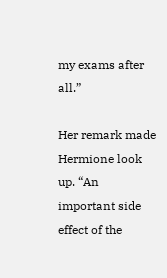my exams after all.”

Her remark made Hermione look up. “An important side effect of the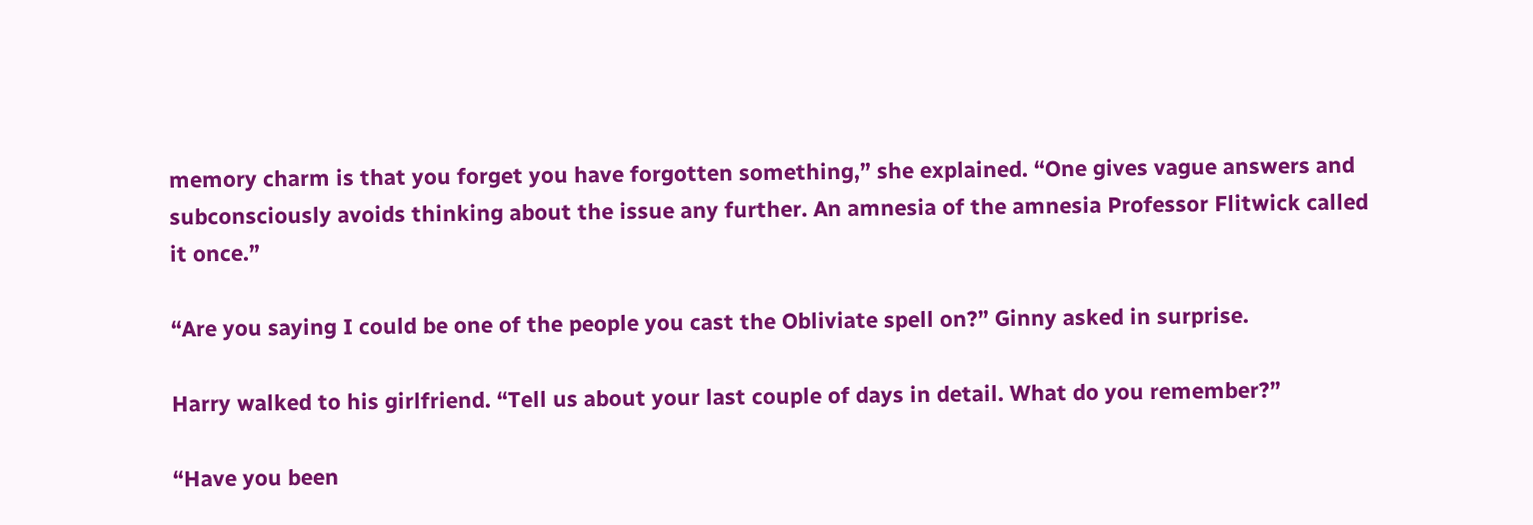memory charm is that you forget you have forgotten something,” she explained. “One gives vague answers and subconsciously avoids thinking about the issue any further. An amnesia of the amnesia Professor Flitwick called it once.”

“Are you saying I could be one of the people you cast the Obliviate spell on?” Ginny asked in surprise.

Harry walked to his girlfriend. “Tell us about your last couple of days in detail. What do you remember?”

“Have you been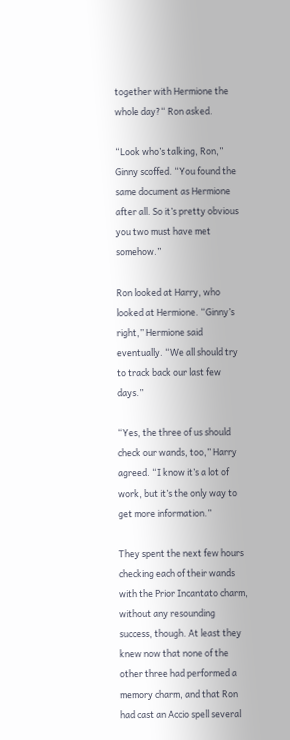together with Hermione the whole day?“ Ron asked.

“Look who’s talking, Ron,” Ginny scoffed. “You found the same document as Hermione after all. So it’s pretty obvious you two must have met somehow.”

Ron looked at Harry, who looked at Hermione. “Ginny’s right,” Hermione said eventually. “We all should try to track back our last few days.”

“Yes, the three of us should check our wands, too,” Harry agreed. “I know it’s a lot of work, but it’s the only way to get more information.”

They spent the next few hours checking each of their wands with the Prior Incantato charm, without any resounding success, though. At least they knew now that none of the other three had performed a memory charm, and that Ron had cast an Accio spell several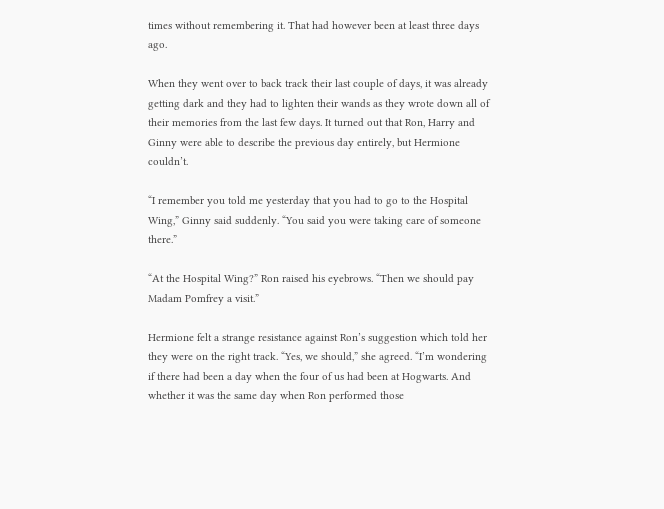times without remembering it. That had however been at least three days ago.

When they went over to back track their last couple of days, it was already getting dark and they had to lighten their wands as they wrote down all of their memories from the last few days. It turned out that Ron, Harry and Ginny were able to describe the previous day entirely, but Hermione couldn’t.

“I remember you told me yesterday that you had to go to the Hospital Wing,” Ginny said suddenly. “You said you were taking care of someone there.”

“At the Hospital Wing?” Ron raised his eyebrows. “Then we should pay Madam Pomfrey a visit.”

Hermione felt a strange resistance against Ron’s suggestion which told her they were on the right track. “Yes, we should,” she agreed. “I’m wondering if there had been a day when the four of us had been at Hogwarts. And whether it was the same day when Ron performed those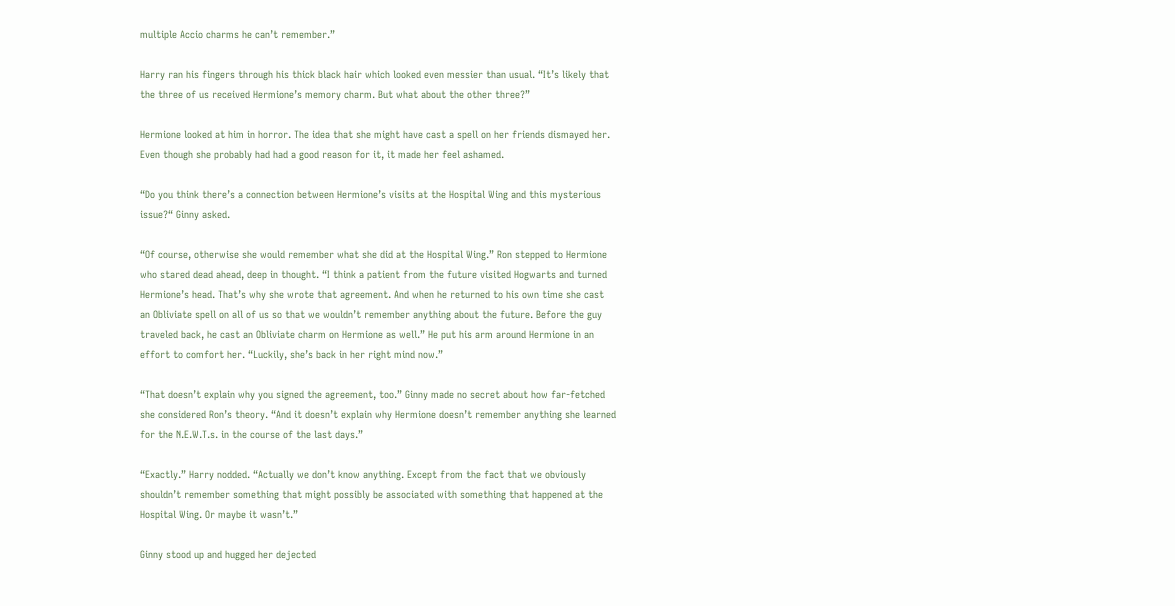multiple Accio charms he can’t remember.”

Harry ran his fingers through his thick black hair which looked even messier than usual. “It’s likely that the three of us received Hermione’s memory charm. But what about the other three?”

Hermione looked at him in horror. The idea that she might have cast a spell on her friends dismayed her. Even though she probably had had a good reason for it, it made her feel ashamed.

“Do you think there’s a connection between Hermione’s visits at the Hospital Wing and this mysterious issue?“ Ginny asked.

“Of course, otherwise she would remember what she did at the Hospital Wing.” Ron stepped to Hermione who stared dead ahead, deep in thought. “I think a patient from the future visited Hogwarts and turned Hermione’s head. That’s why she wrote that agreement. And when he returned to his own time she cast an Obliviate spell on all of us so that we wouldn’t remember anything about the future. Before the guy traveled back, he cast an Obliviate charm on Hermione as well.” He put his arm around Hermione in an effort to comfort her. “Luckily, she’s back in her right mind now.”

“That doesn’t explain why you signed the agreement, too.” Ginny made no secret about how far-fetched she considered Ron’s theory. “And it doesn’t explain why Hermione doesn’t remember anything she learned for the N.E.W.T.s. in the course of the last days.”

“Exactly.” Harry nodded. “Actually we don’t know anything. Except from the fact that we obviously shouldn’t remember something that might possibly be associated with something that happened at the Hospital Wing. Or maybe it wasn’t.”

Ginny stood up and hugged her dejected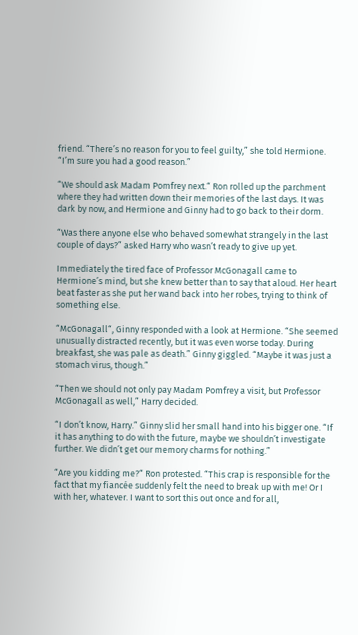friend. “There’s no reason for you to feel guilty,” she told Hermione. “I’m sure you had a good reason.”

“We should ask Madam Pomfrey next.“ Ron rolled up the parchment where they had written down their memories of the last days. It was dark by now, and Hermione and Ginny had to go back to their dorm.

“Was there anyone else who behaved somewhat strangely in the last couple of days?” asked Harry who wasn’t ready to give up yet.

Immediately the tired face of Professor McGonagall came to Hermione’s mind, but she knew better than to say that aloud. Her heart beat faster as she put her wand back into her robes, trying to think of something else.

“McGonagall“, Ginny responded with a look at Hermione. “She seemed unusually distracted recently, but it was even worse today. During breakfast, she was pale as death.” Ginny giggled. “Maybe it was just a stomach virus, though.”

“Then we should not only pay Madam Pomfrey a visit, but Professor McGonagall as well,” Harry decided.

“I don’t know, Harry.” Ginny slid her small hand into his bigger one. “If it has anything to do with the future, maybe we shouldn’t investigate further. We didn’t get our memory charms for nothing.”

“Are you kidding me?“ Ron protested. “This crap is responsible for the fact that my fiancée suddenly felt the need to break up with me! Or I with her, whatever. I want to sort this out once and for all,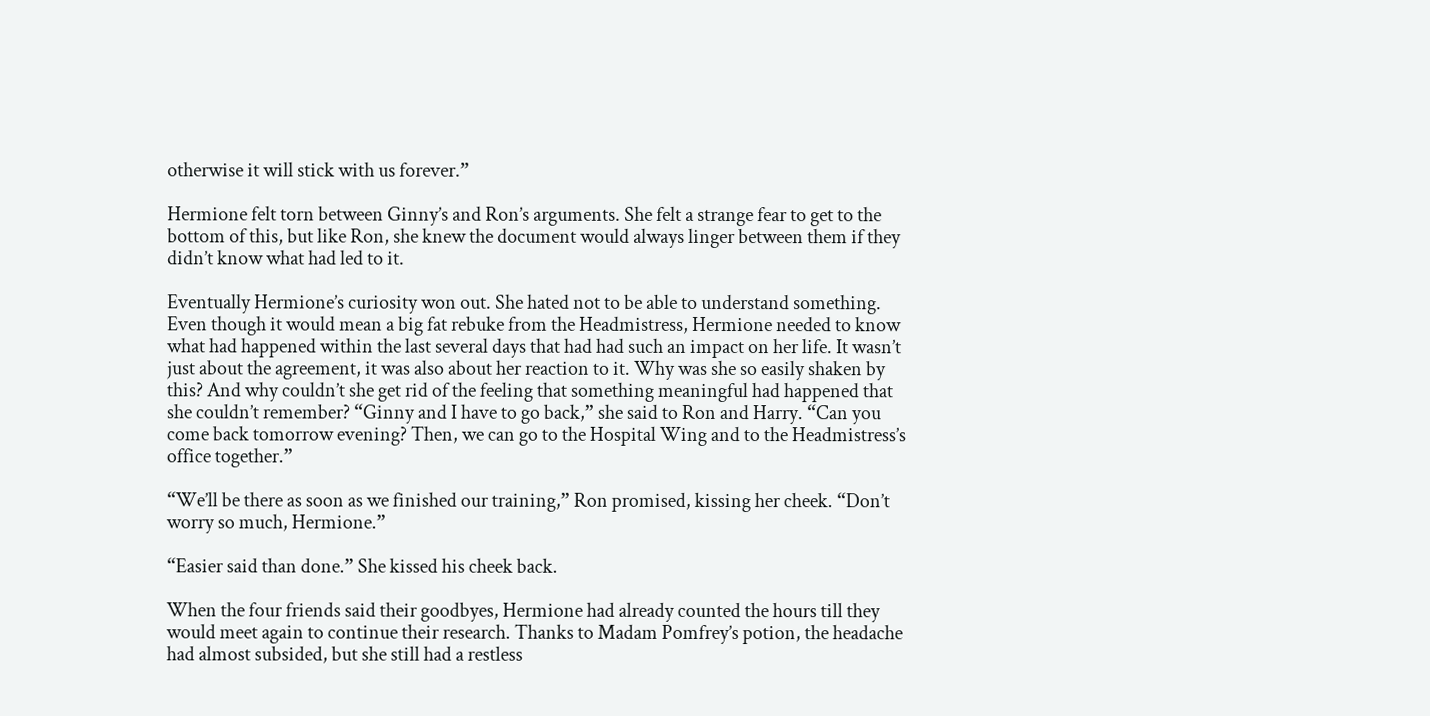otherwise it will stick with us forever.”

Hermione felt torn between Ginny’s and Ron’s arguments. She felt a strange fear to get to the bottom of this, but like Ron, she knew the document would always linger between them if they didn’t know what had led to it.

Eventually Hermione’s curiosity won out. She hated not to be able to understand something. Even though it would mean a big fat rebuke from the Headmistress, Hermione needed to know what had happened within the last several days that had had such an impact on her life. It wasn’t just about the agreement, it was also about her reaction to it. Why was she so easily shaken by this? And why couldn’t she get rid of the feeling that something meaningful had happened that she couldn’t remember? “Ginny and I have to go back,” she said to Ron and Harry. “Can you come back tomorrow evening? Then, we can go to the Hospital Wing and to the Headmistress’s office together.”

“We’ll be there as soon as we finished our training,” Ron promised, kissing her cheek. “Don’t worry so much, Hermione.”

“Easier said than done.” She kissed his cheek back.

When the four friends said their goodbyes, Hermione had already counted the hours till they would meet again to continue their research. Thanks to Madam Pomfrey’s potion, the headache had almost subsided, but she still had a restless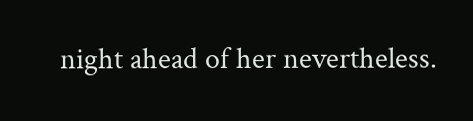night ahead of her nevertheless.